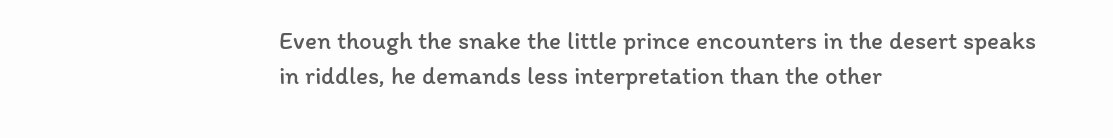Even though the snake the little prince encounters in the desert speaks in riddles, he demands less interpretation than the other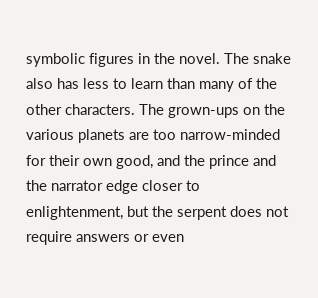symbolic figures in the novel. The snake also has less to learn than many of the other characters. The grown-ups on the various planets are too narrow-minded for their own good, and the prince and the narrator edge closer to enlightenment, but the serpent does not require answers or even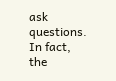ask questions. In fact, the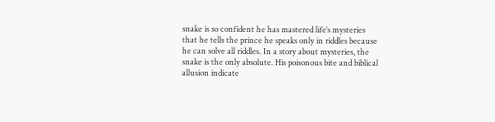snake is so confident he has mastered life’s mysteries that he tells the prince he speaks only in riddles because he can solve all riddles. In a story about mysteries, the snake is the only absolute. His poisonous bite and biblical allusion indicate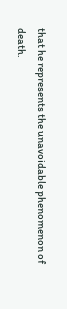that he represents the unavoidable phenomenon of death.